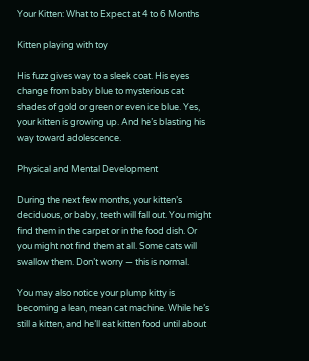Your Kitten: What to Expect at 4 to 6 Months

Kitten playing with toy

His fuzz gives way to a sleek coat. His eyes change from baby blue to mysterious cat shades of gold or green or even ice blue. Yes, your kitten is growing up. And he’s blasting his way toward adolescence.

Physical and Mental Development

During the next few months, your kitten’s deciduous, or baby, teeth will fall out. You might find them in the carpet or in the food dish. Or you might not find them at all. Some cats will swallow them. Don’t worry — this is normal.

You may also notice your plump kitty is becoming a lean, mean cat machine. While he’s still a kitten, and he’ll eat kitten food until about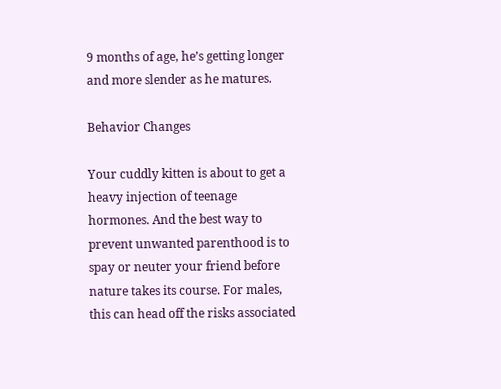9 months of age, he’s getting longer and more slender as he matures.

Behavior Changes

Your cuddly kitten is about to get a heavy injection of teenage hormones. And the best way to prevent unwanted parenthood is to spay or neuter your friend before nature takes its course. For males, this can head off the risks associated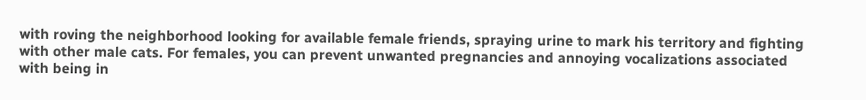with roving the neighborhood looking for available female friends, spraying urine to mark his territory and fighting with other male cats. For females, you can prevent unwanted pregnancies and annoying vocalizations associated with being in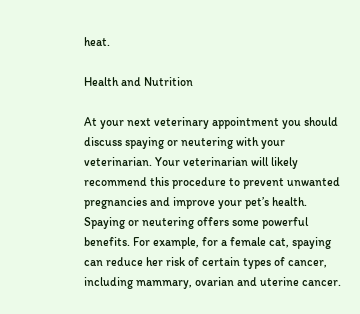heat.

Health and Nutrition

At your next veterinary appointment you should discuss spaying or neutering with your veterinarian. Your veterinarian will likely recommend this procedure to prevent unwanted pregnancies and improve your pet’s health. Spaying or neutering offers some powerful benefits. For example, for a female cat, spaying can reduce her risk of certain types of cancer, including mammary, ovarian and uterine cancer.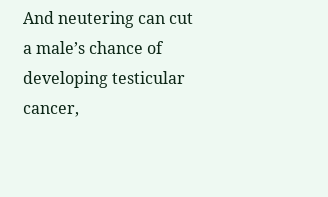And neutering can cut a male’s chance of developing testicular cancer,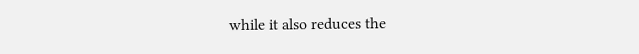while it also reduces the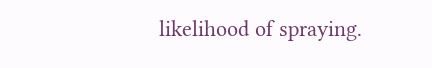likelihood of spraying.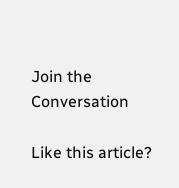Join the Conversation

Like this article?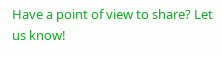Have a point of view to share? Let us know!